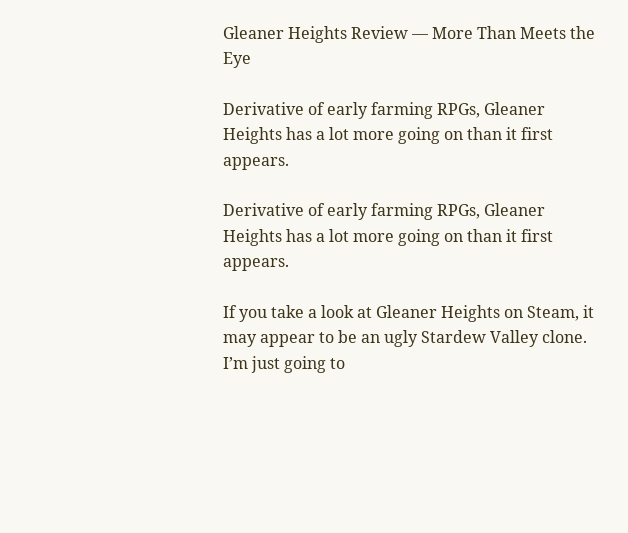Gleaner Heights Review — More Than Meets the Eye

Derivative of early farming RPGs, Gleaner Heights has a lot more going on than it first appears.

Derivative of early farming RPGs, Gleaner Heights has a lot more going on than it first appears.

If you take a look at Gleaner Heights on Steam, it may appear to be an ugly Stardew Valley clone. I’m just going to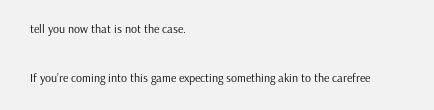tell you now that is not the case.

If you’re coming into this game expecting something akin to the carefree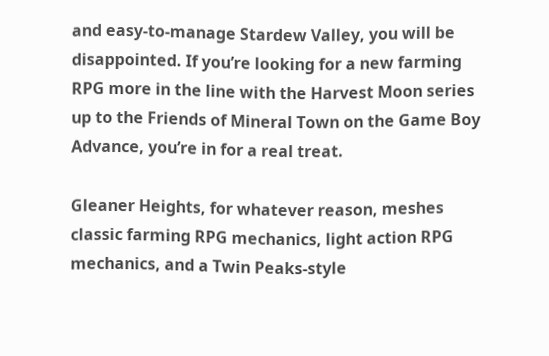and easy-to-manage Stardew Valley, you will be disappointed. If you’re looking for a new farming RPG more in the line with the Harvest Moon series up to the Friends of Mineral Town on the Game Boy Advance, you’re in for a real treat.

Gleaner Heights, for whatever reason, meshes classic farming RPG mechanics, light action RPG mechanics, and a Twin Peaks-style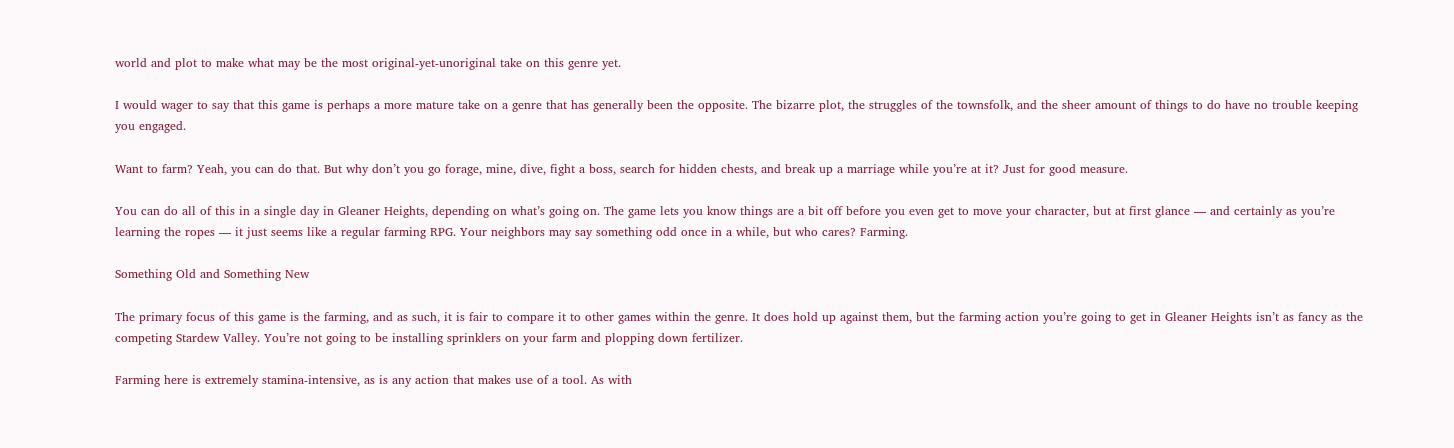world and plot to make what may be the most original-yet-unoriginal take on this genre yet.

I would wager to say that this game is perhaps a more mature take on a genre that has generally been the opposite. The bizarre plot, the struggles of the townsfolk, and the sheer amount of things to do have no trouble keeping you engaged.

Want to farm? Yeah, you can do that. But why don’t you go forage, mine, dive, fight a boss, search for hidden chests, and break up a marriage while you’re at it? Just for good measure.

You can do all of this in a single day in Gleaner Heights, depending on what’s going on. The game lets you know things are a bit off before you even get to move your character, but at first glance — and certainly as you’re learning the ropes — it just seems like a regular farming RPG. Your neighbors may say something odd once in a while, but who cares? Farming.

Something Old and Something New

The primary focus of this game is the farming, and as such, it is fair to compare it to other games within the genre. It does hold up against them, but the farming action you’re going to get in Gleaner Heights isn’t as fancy as the competing Stardew Valley. You’re not going to be installing sprinklers on your farm and plopping down fertilizer.

Farming here is extremely stamina-intensive, as is any action that makes use of a tool. As with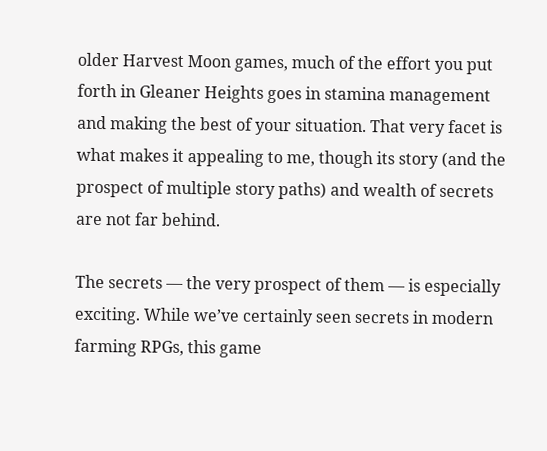older Harvest Moon games, much of the effort you put forth in Gleaner Heights goes in stamina management and making the best of your situation. That very facet is what makes it appealing to me, though its story (and the prospect of multiple story paths) and wealth of secrets are not far behind.

The secrets — the very prospect of them — is especially exciting. While we’ve certainly seen secrets in modern farming RPGs, this game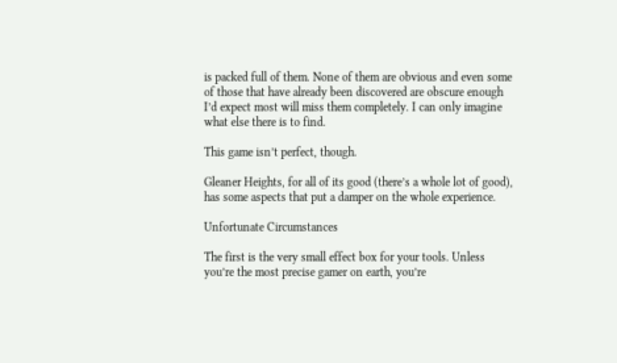is packed full of them. None of them are obvious and even some of those that have already been discovered are obscure enough I’d expect most will miss them completely. I can only imagine what else there is to find.

This game isn’t perfect, though.

Gleaner Heights, for all of its good (there’s a whole lot of good), has some aspects that put a damper on the whole experience.

Unfortunate Circumstances

The first is the very small effect box for your tools. Unless you’re the most precise gamer on earth, you’re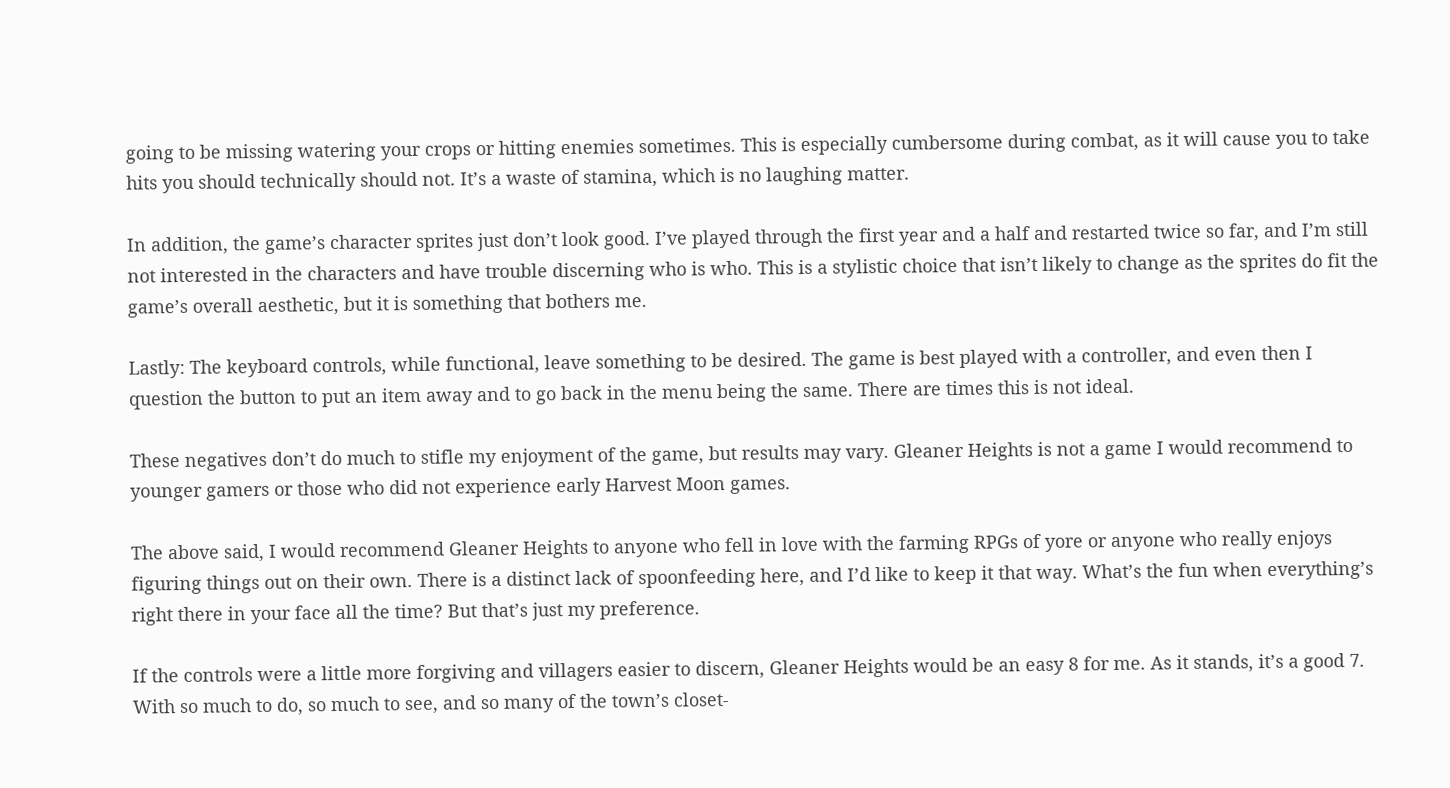going to be missing watering your crops or hitting enemies sometimes. This is especially cumbersome during combat, as it will cause you to take hits you should technically should not. It’s a waste of stamina, which is no laughing matter.

In addition, the game’s character sprites just don’t look good. I’ve played through the first year and a half and restarted twice so far, and I’m still not interested in the characters and have trouble discerning who is who. This is a stylistic choice that isn’t likely to change as the sprites do fit the game’s overall aesthetic, but it is something that bothers me.

Lastly: The keyboard controls, while functional, leave something to be desired. The game is best played with a controller, and even then I question the button to put an item away and to go back in the menu being the same. There are times this is not ideal.

These negatives don’t do much to stifle my enjoyment of the game, but results may vary. Gleaner Heights is not a game I would recommend to younger gamers or those who did not experience early Harvest Moon games.

The above said, I would recommend Gleaner Heights to anyone who fell in love with the farming RPGs of yore or anyone who really enjoys figuring things out on their own. There is a distinct lack of spoonfeeding here, and I’d like to keep it that way. What’s the fun when everything’s right there in your face all the time? But that’s just my preference.

If the controls were a little more forgiving and villagers easier to discern, Gleaner Heights would be an easy 8 for me. As it stands, it’s a good 7. With so much to do, so much to see, and so many of the town’s closet-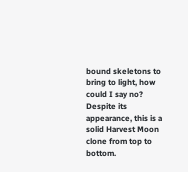bound skeletons to bring to light, how could I say no? Despite its appearance, this is a solid Harvest Moon clone from top to bottom.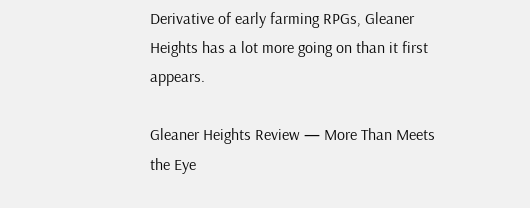Derivative of early farming RPGs, Gleaner Heights has a lot more going on than it first appears.

Gleaner Heights Review — More Than Meets the Eye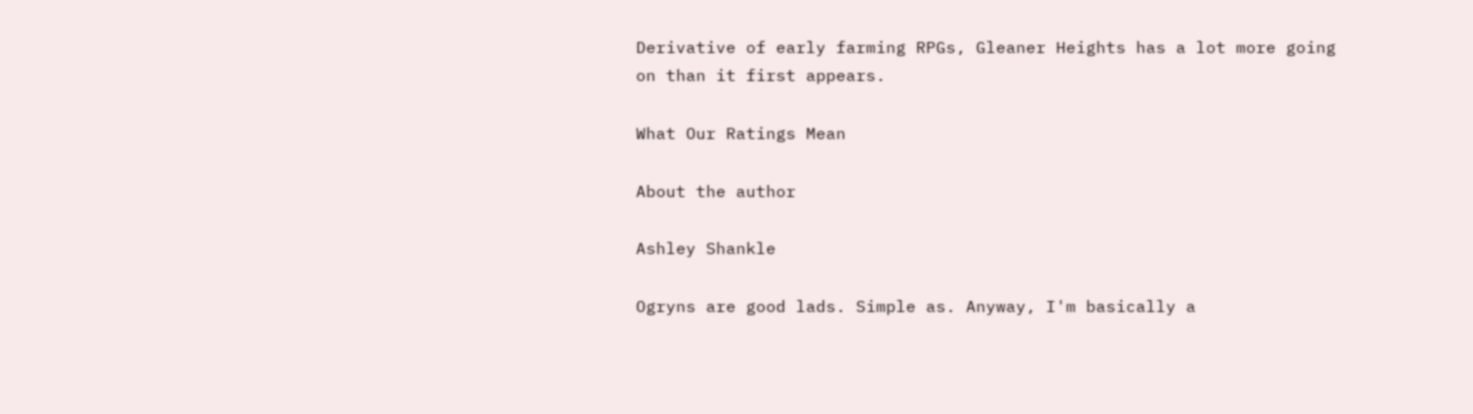Derivative of early farming RPGs, Gleaner Heights has a lot more going on than it first appears.

What Our Ratings Mean

About the author

Ashley Shankle

Ogryns are good lads. Simple as. Anyway, I'm basically a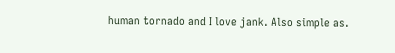human tornado and I love jank. Also simple as.